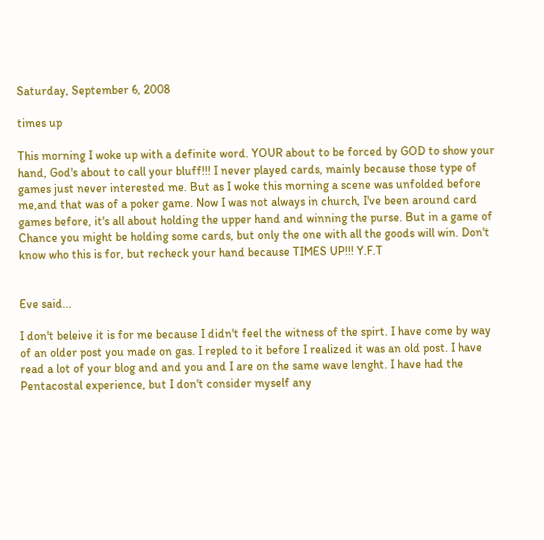Saturday, September 6, 2008

times up

This morning I woke up with a definite word. YOUR about to be forced by GOD to show your hand, God's about to call your bluff!!! I never played cards, mainly because those type of games just never interested me. But as I woke this morning a scene was unfolded before me,and that was of a poker game. Now I was not always in church, I've been around card games before, it's all about holding the upper hand and winning the purse. But in a game of Chance you might be holding some cards, but only the one with all the goods will win. Don't know who this is for, but recheck your hand because TIMES UP!!! Y.F.T


Eve said...

I don't beleive it is for me because I didn't feel the witness of the spirt. I have come by way of an older post you made on gas. I repled to it before I realized it was an old post. I have read a lot of your blog and and you and I are on the same wave lenght. I have had the Pentacostal experience, but I don't consider myself any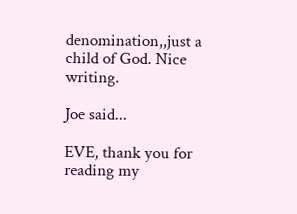denomination,,just a child of God. Nice writing.

Joe said...

EVE, thank you for reading my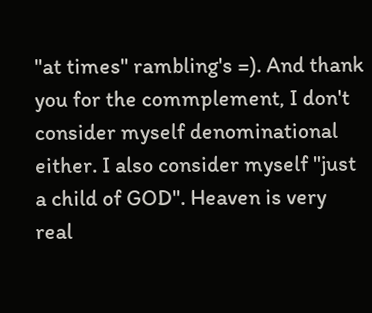"at times" rambling's =). And thank you for the commplement, I don't consider myself denominational either. I also consider myself "just a child of GOD". Heaven is very real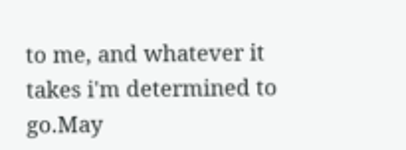to me, and whatever it takes i'm determined to go.May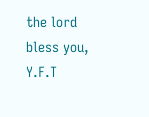the lord bless you, Y.F.T